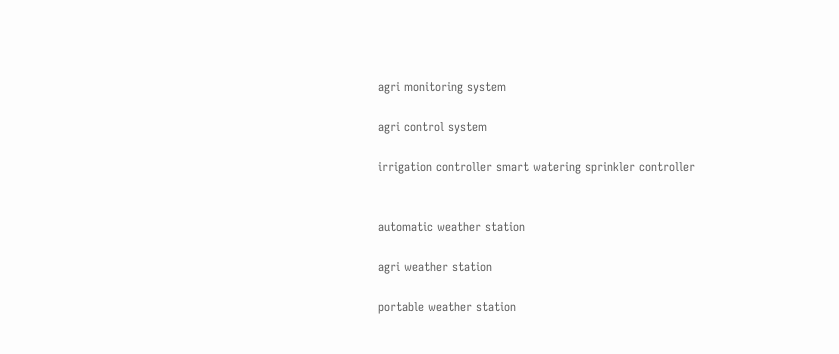agri monitoring system

agri control system

irrigation controller smart watering sprinkler controller


automatic weather station

agri weather station

portable weather station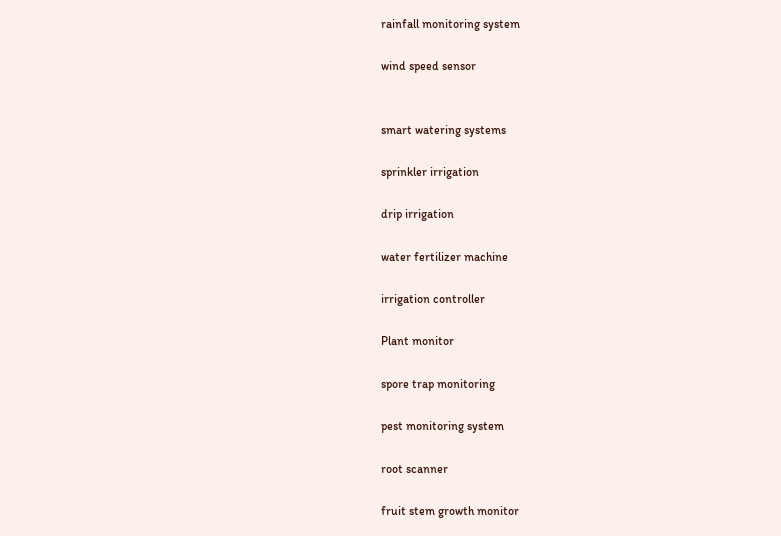rainfall monitoring system

wind speed sensor


smart watering systems

sprinkler irrigation

drip irrigation

water fertilizer machine

irrigation controller

Plant monitor

spore trap monitoring

pest monitoring system

root scanner

fruit stem growth monitor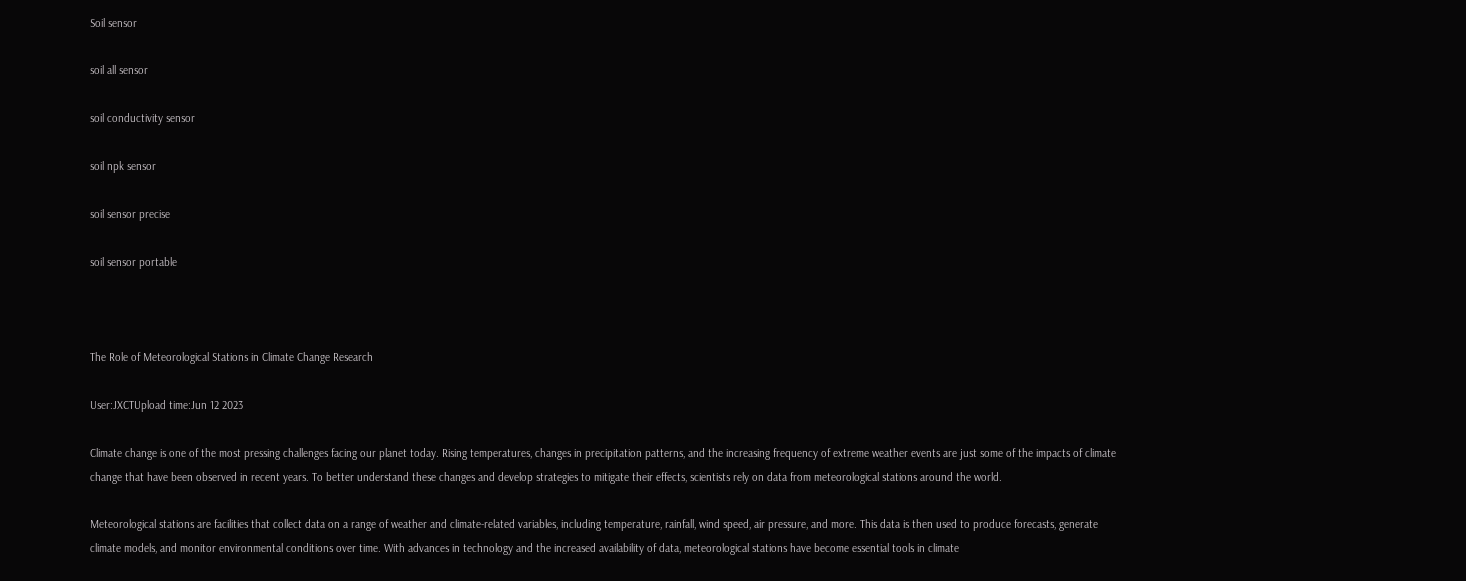Soil sensor

soil all sensor

soil conductivity sensor

soil npk sensor

soil sensor precise

soil sensor portable



The Role of Meteorological Stations in Climate Change Research

User:JXCTUpload time:Jun 12 2023

Climate change is one of the most pressing challenges facing our planet today. Rising temperatures, changes in precipitation patterns, and the increasing frequency of extreme weather events are just some of the impacts of climate change that have been observed in recent years. To better understand these changes and develop strategies to mitigate their effects, scientists rely on data from meteorological stations around the world.

Meteorological stations are facilities that collect data on a range of weather and climate-related variables, including temperature, rainfall, wind speed, air pressure, and more. This data is then used to produce forecasts, generate climate models, and monitor environmental conditions over time. With advances in technology and the increased availability of data, meteorological stations have become essential tools in climate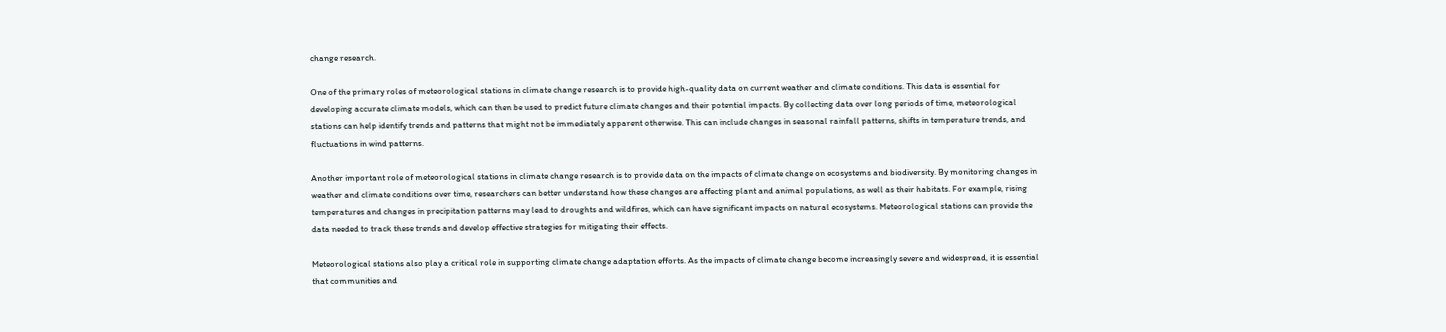change research.

One of the primary roles of meteorological stations in climate change research is to provide high-quality data on current weather and climate conditions. This data is essential for developing accurate climate models, which can then be used to predict future climate changes and their potential impacts. By collecting data over long periods of time, meteorological stations can help identify trends and patterns that might not be immediately apparent otherwise. This can include changes in seasonal rainfall patterns, shifts in temperature trends, and fluctuations in wind patterns.

Another important role of meteorological stations in climate change research is to provide data on the impacts of climate change on ecosystems and biodiversity. By monitoring changes in weather and climate conditions over time, researchers can better understand how these changes are affecting plant and animal populations, as well as their habitats. For example, rising temperatures and changes in precipitation patterns may lead to droughts and wildfires, which can have significant impacts on natural ecosystems. Meteorological stations can provide the data needed to track these trends and develop effective strategies for mitigating their effects.

Meteorological stations also play a critical role in supporting climate change adaptation efforts. As the impacts of climate change become increasingly severe and widespread, it is essential that communities and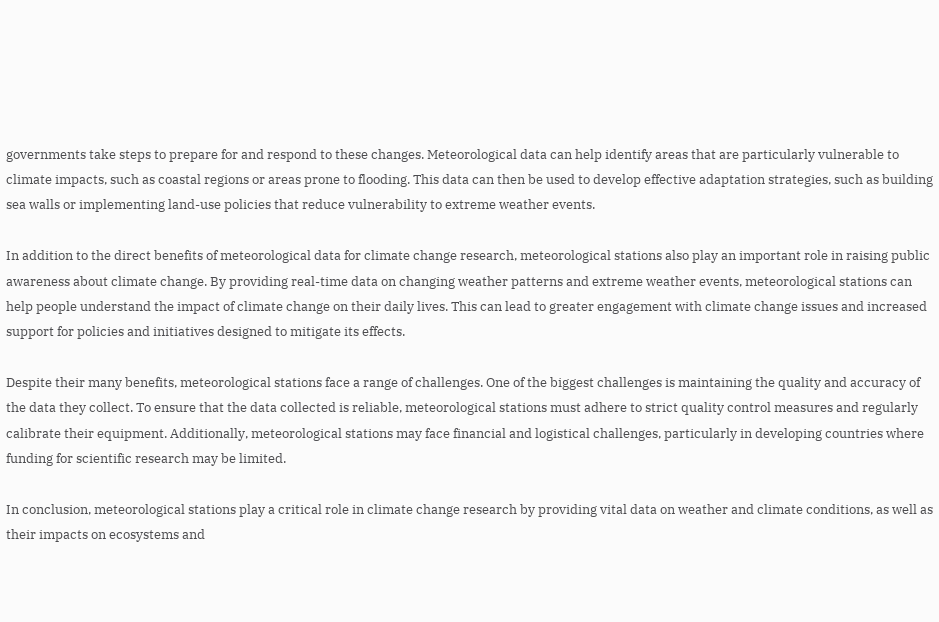governments take steps to prepare for and respond to these changes. Meteorological data can help identify areas that are particularly vulnerable to climate impacts, such as coastal regions or areas prone to flooding. This data can then be used to develop effective adaptation strategies, such as building sea walls or implementing land-use policies that reduce vulnerability to extreme weather events.

In addition to the direct benefits of meteorological data for climate change research, meteorological stations also play an important role in raising public awareness about climate change. By providing real-time data on changing weather patterns and extreme weather events, meteorological stations can help people understand the impact of climate change on their daily lives. This can lead to greater engagement with climate change issues and increased support for policies and initiatives designed to mitigate its effects.

Despite their many benefits, meteorological stations face a range of challenges. One of the biggest challenges is maintaining the quality and accuracy of the data they collect. To ensure that the data collected is reliable, meteorological stations must adhere to strict quality control measures and regularly calibrate their equipment. Additionally, meteorological stations may face financial and logistical challenges, particularly in developing countries where funding for scientific research may be limited.

In conclusion, meteorological stations play a critical role in climate change research by providing vital data on weather and climate conditions, as well as their impacts on ecosystems and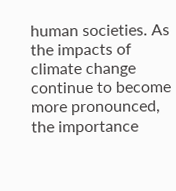human societies. As the impacts of climate change continue to become more pronounced, the importance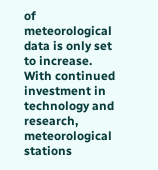of meteorological data is only set to increase. With continued investment in technology and research, meteorological stations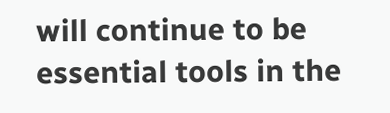will continue to be essential tools in the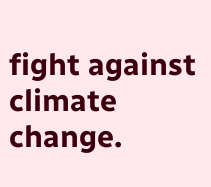fight against climate change.